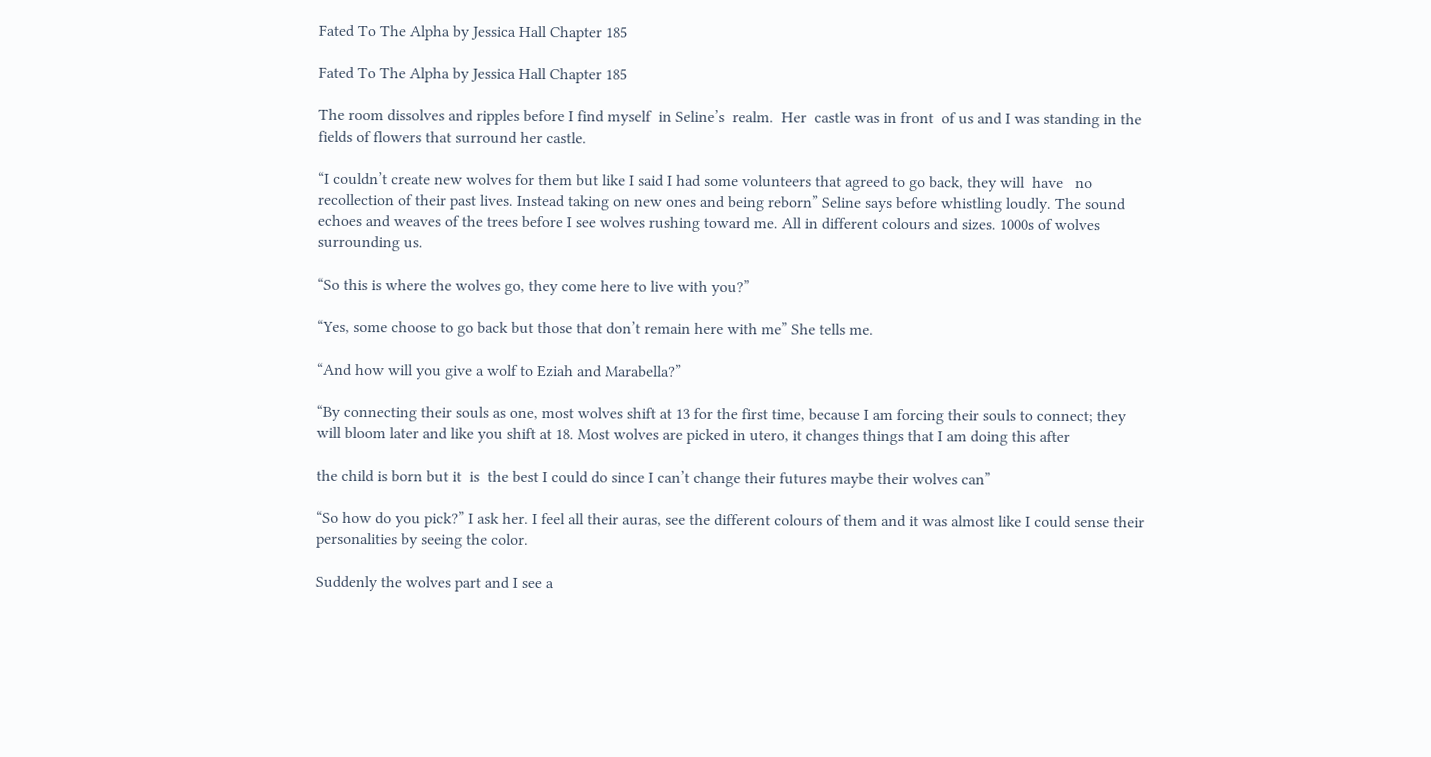Fated To The Alpha by Jessica Hall Chapter 185

Fated To The Alpha by Jessica Hall Chapter 185

The room dissolves and ripples before I find myself  in Seline’s  realm.  Her  castle was in front  of us and I was standing in the fields of flowers that surround her castle.

“I couldn’t create new wolves for them but like I said I had some volunteers that agreed to go back, they will  have   no recollection of their past lives. Instead taking on new ones and being reborn” Seline says before whistling loudly. The sound echoes and weaves of the trees before I see wolves rushing toward me. All in different colours and sizes. 1000s of wolves surrounding us.

“So this is where the wolves go, they come here to live with you?”

“Yes, some choose to go back but those that don’t remain here with me” She tells me.

“And how will you give a wolf to Eziah and Marabella?”

“By connecting their souls as one, most wolves shift at 13 for the first time, because I am forcing their souls to connect; they will bloom later and like you shift at 18. Most wolves are picked in utero, it changes things that I am doing this after

the child is born but it  is  the best I could do since I can’t change their futures maybe their wolves can”

“So how do you pick?” I ask her. I feel all their auras, see the different colours of them and it was almost like I could sense their personalities by seeing the color.

Suddenly the wolves part and I see a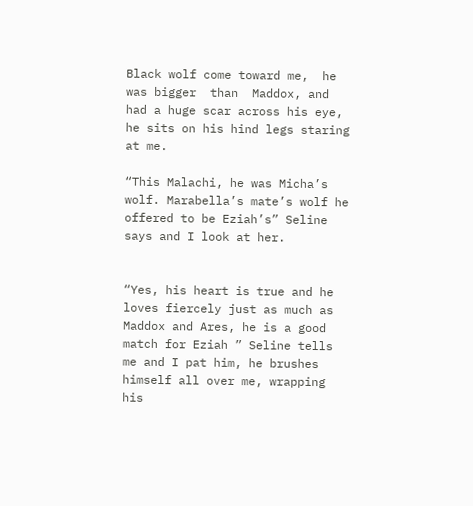Black wolf come toward me,  he  was bigger  than  Maddox, and had a huge scar across his eye, he sits on his hind legs staring at me.

“This Malachi, he was Micha’s wolf. Marabella’s mate’s wolf he offered to be Eziah’s” Seline says and I look at her.


“Yes, his heart is true and he loves fiercely just as much as Maddox and Ares, he is a good match for Eziah ” Seline tells me and I pat him, he brushes himself all over me, wrapping his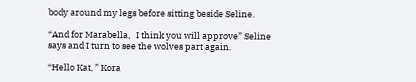body around my legs before sitting beside Seline.

“And for Marabella,   I think you will approve” Seline says and I turn to see the wolves part again.

“Hello Kat, ” Kora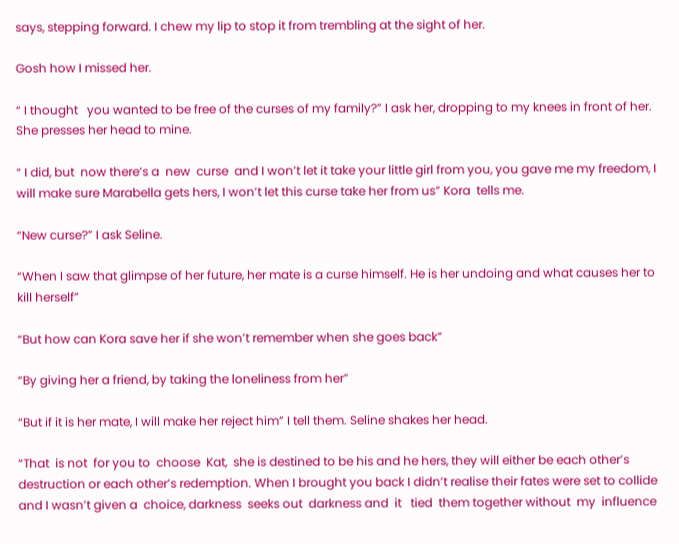says, stepping forward. I chew my lip to stop it from trembling at the sight of her.

Gosh how I missed her.

“ I thought   you wanted to be free of the curses of my family?” I ask her, dropping to my knees in front of her. She presses her head to mine.

“ I did, but  now there’s a  new  curse  and I won’t let it take your little girl from you, you gave me my freedom, I will make sure Marabella gets hers, I won’t let this curse take her from us” Kora  tells me.

“New curse?” I ask Seline.

“When I saw that glimpse of her future, her mate is a curse himself. He is her undoing and what causes her to kill herself”

“But how can Kora save her if she won’t remember when she goes back”

“By giving her a friend, by taking the loneliness from her”

“But if it is her mate, I will make her reject him” I tell them. Seline shakes her head.

“That  is not  for you to  choose  Kat,  she is destined to be his and he hers, they will either be each other’s destruction or each other’s redemption. When I brought you back I didn’t realise their fates were set to collide and I wasn’t given a  choice, darkness  seeks out  darkness and  it   tied  them together without  my  influence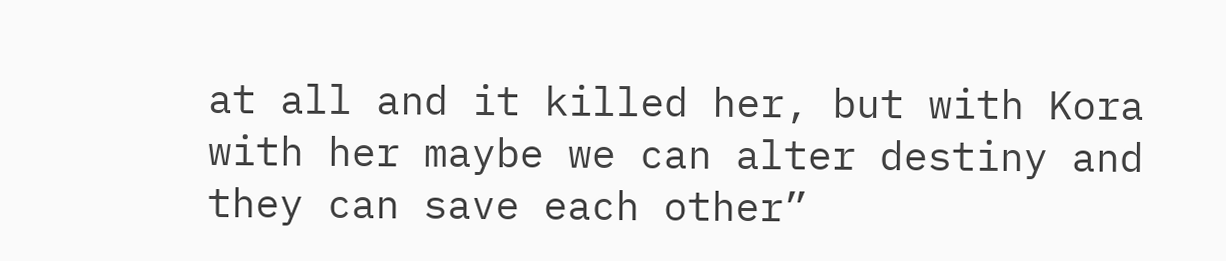at all and it killed her, but with Kora with her maybe we can alter destiny and they can save each other”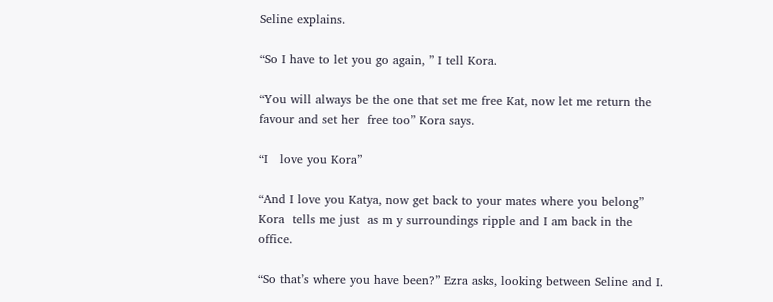Seline explains.

“So I have to let you go again, ” I tell Kora.

“You will always be the one that set me free Kat, now let me return the favour and set her  free too” Kora says.

“I   love you Kora”

“And I love you Katya, now get back to your mates where you belong” Kora  tells me just  as m y surroundings ripple and I am back in the office.

“So that’s where you have been?” Ezra asks, looking between Seline and I.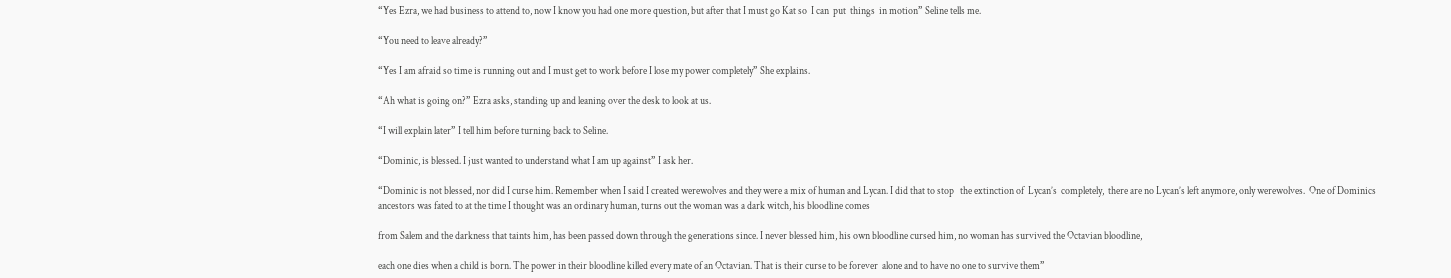“Yes Ezra, we had business to attend to, now I know you had one more question, but after that I must go Kat so  I can  put  things  in motion” Seline tells me.

“You need to leave already?”

“Yes I am afraid so time is running out and I must get to work before I lose my power completely” She explains.

“Ah what is going on?” Ezra asks, standing up and leaning over the desk to look at us.

“I will explain later” I tell him before turning back to Seline.

“Dominic, is blessed. I just wanted to understand what I am up against” I ask her.

“Dominic is not blessed, nor did I curse him. Remember when I said I created werewolves and they were a mix of human and Lycan. I did that to stop   the extinction of  Lycan’s  completely,  there are no Lycan’s left anymore, only werewolves.  One of Dominics ancestors was fated to at the time I thought was an ordinary human, turns out the woman was a dark witch, his bloodline comes

from Salem and the darkness that taints him, has been passed down through the generations since. I never blessed him, his own bloodline cursed him, no woman has survived the Octavian bloodline,

each one dies when a child is born. The power in their bloodline killed every mate of an Octavian. That is their curse to be forever  alone and to have no one to survive them”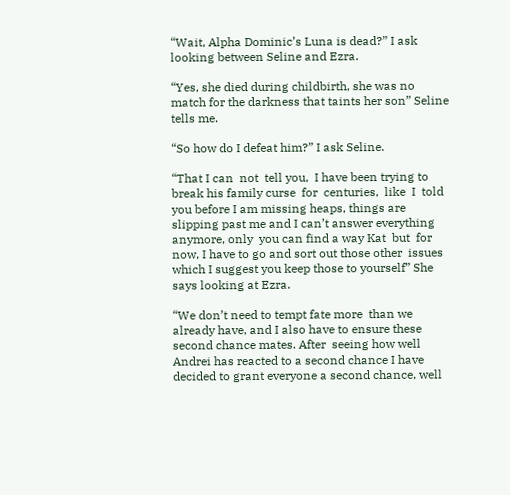“Wait, Alpha Dominic’s Luna is dead?” I ask looking between Seline and Ezra.

“Yes, she died during childbirth, she was no match for the darkness that taints her son” Seline tells me.

“So how do I defeat him?” I ask Seline.

“That I can  not  tell you,  I have been trying to break his family curse  for  centuries,  like  I  told you before I am missing heaps, things are slipping past me and I can’t answer everything anymore, only  you can find a way Kat  but  for now, I have to go and sort out those other  issues  which I suggest you keep those to yourself” She says looking at Ezra.

“We don’t need to tempt fate more  than we already have, and I also have to ensure these second chance mates. After  seeing how well Andrei has reacted to a second chance I have decided to grant everyone a second chance, well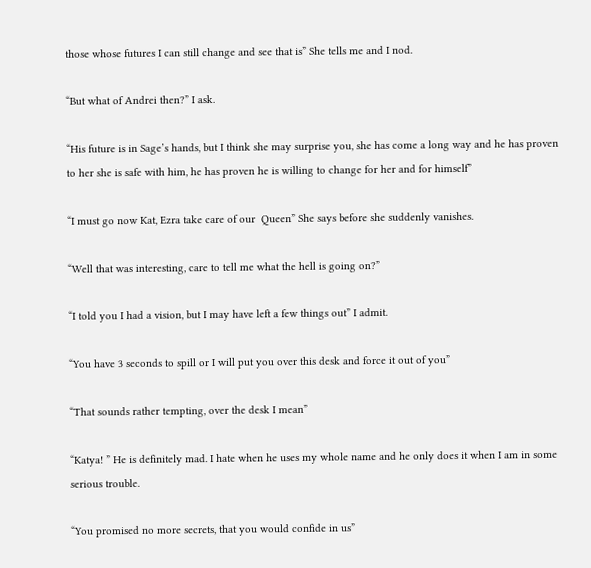those whose futures I can still change and see that is” She tells me and I nod.

“But what of Andrei then?” I ask.

“His future is in Sage’s hands, but I think she may surprise you, she has come a long way and he has proven to her she is safe with him, he has proven he is willing to change for her and for himself”

“I must go now Kat, Ezra take care of our  Queen” She says before she suddenly vanishes.

“Well that was interesting, care to tell me what the hell is going on?”

“I told you I had a vision, but I may have left a few things out” I admit.

“You have 3 seconds to spill or I will put you over this desk and force it out of you”

“That sounds rather tempting, over the desk I mean”

“Katya! ” He is definitely mad. I hate when he uses my whole name and he only does it when I am in some serious trouble.

“You promised no more secrets, that you would confide in us”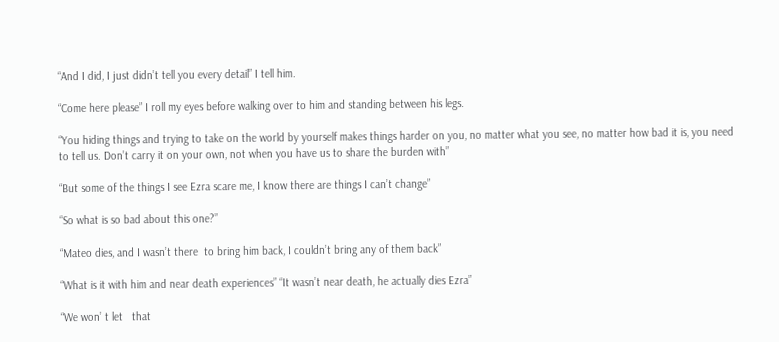“And I did, I just didn’t tell you every detail” I tell him.

“Come here please” I roll my eyes before walking over to him and standing between his legs.

“You hiding things and trying to take on the world by yourself makes things harder on you, no matter what you see, no matter how bad it is, you need to tell us. Don’t carry it on your own, not when you have us to share the burden with”

“But some of the things I see Ezra scare me, I know there are things I can’t change”

“So what is so bad about this one?”

“Mateo dies, and I wasn’t there  to bring him back, I couldn’t bring any of them back”

“What is it with him and near death experiences” “It wasn’t near death, he actually dies Ezra”

“We won’ t let   that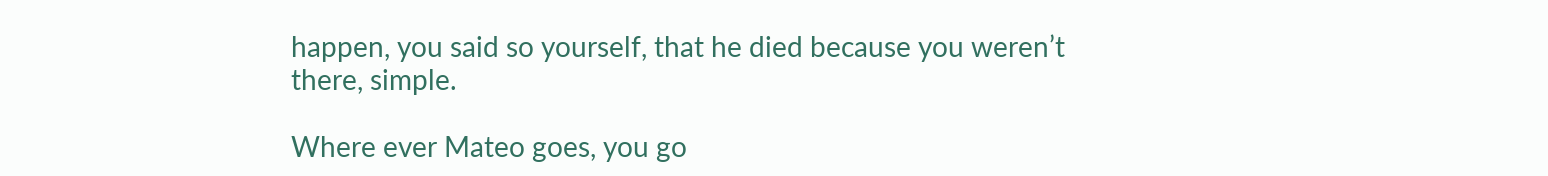happen, you said so yourself, that he died because you weren’t there, simple.

Where ever Mateo goes, you go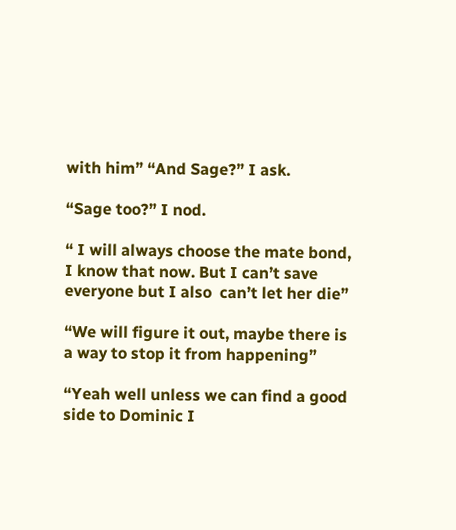with him” “And Sage?” I ask.

“Sage too?” I nod.

“ I will always choose the mate bond, I know that now. But I can’t save everyone but I also  can’t let her die”

“We will figure it out, maybe there is a way to stop it from happening”

“Yeah well unless we can find a good side to Dominic I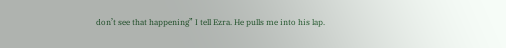don’t see that happening” I tell Ezra. He pulls me into his lap.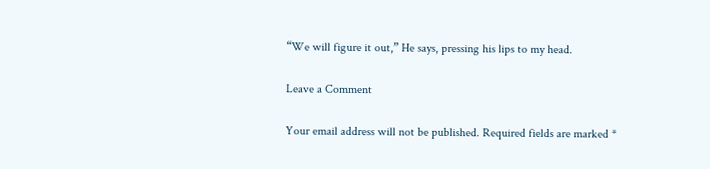“We will figure it out,” He says, pressing his lips to my head.

Leave a Comment

Your email address will not be published. Required fields are marked *